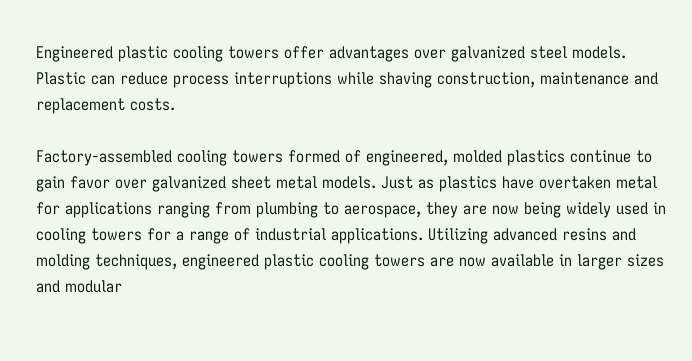Engineered plastic cooling towers offer advantages over galvanized steel models. Plastic can reduce process interruptions while shaving construction, maintenance and replacement costs.

Factory-assembled cooling towers formed of engineered, molded plastics continue to gain favor over galvanized sheet metal models. Just as plastics have overtaken metal for applications ranging from plumbing to aerospace, they are now being widely used in cooling towers for a range of industrial applications. Utilizing advanced resins and molding techniques, engineered plastic cooling towers are now available in larger sizes and modular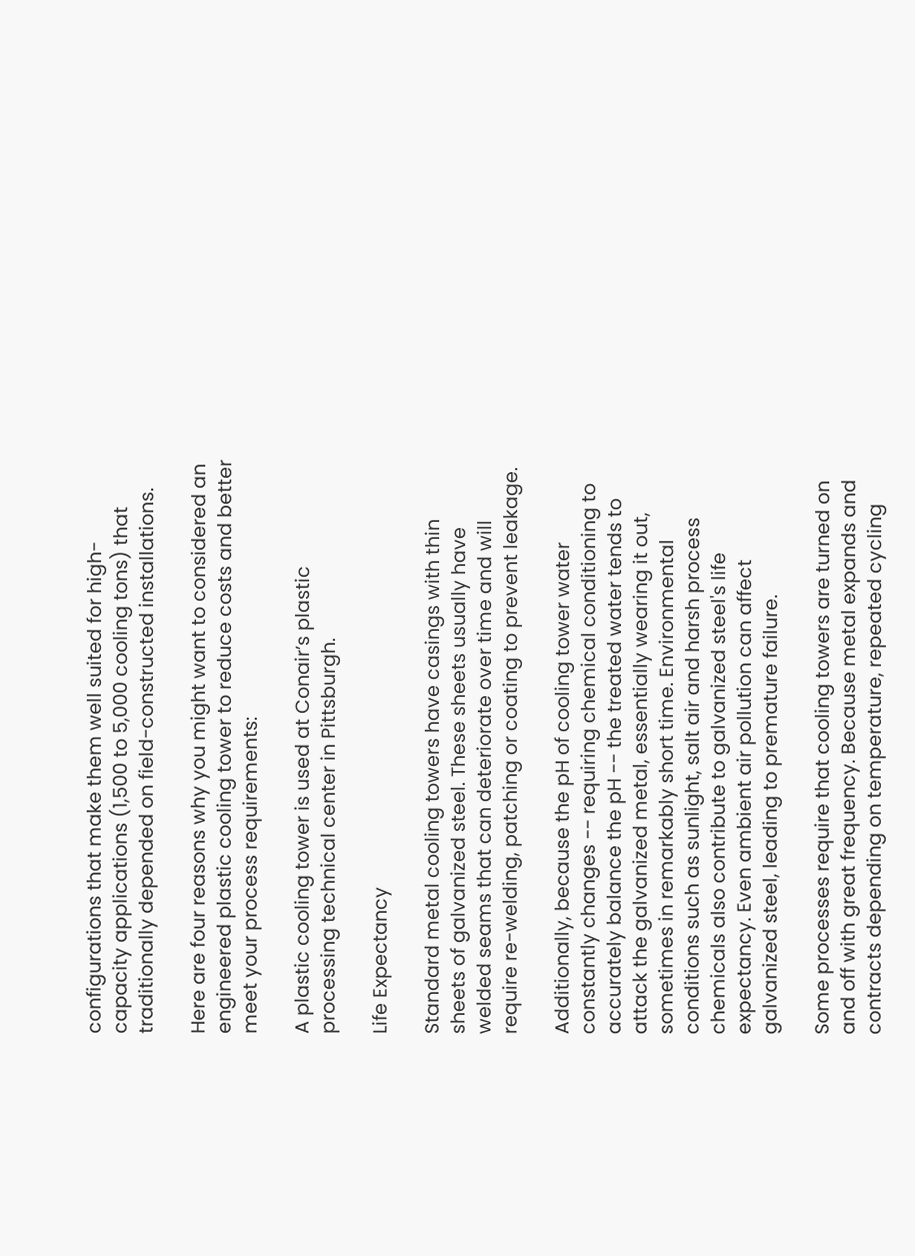configurations that make them well suited for high-capacity applications (1,500 to 5,000 cooling tons) that traditionally depended on field-constructed installations.

Here are four reasons why you might want to considered an engineered plastic cooling tower to reduce costs and better meet your process requirements:

A plastic cooling tower is used at Conair’s plastic processing technical center in Pittsburgh.

Life Expectancy

Standard metal cooling towers have casings with thin sheets of galvanized steel. These sheets usually have welded seams that can deteriorate over time and will require re-welding, patching or coating to prevent leakage.

Additionally, because the pH of cooling tower water constantly changes -- requiring chemical conditioning to accurately balance the pH -- the treated water tends to attack the galvanized metal, essentially wearing it out, sometimes in remarkably short time. Environmental conditions such as sunlight, salt air and harsh process chemicals also contribute to galvanized steel's life expectancy. Even ambient air pollution can affect galvanized steel, leading to premature failure.

Some processes require that cooling towers are turned on and off with great frequency. Because metal expands and contracts depending on temperature, repeated cycling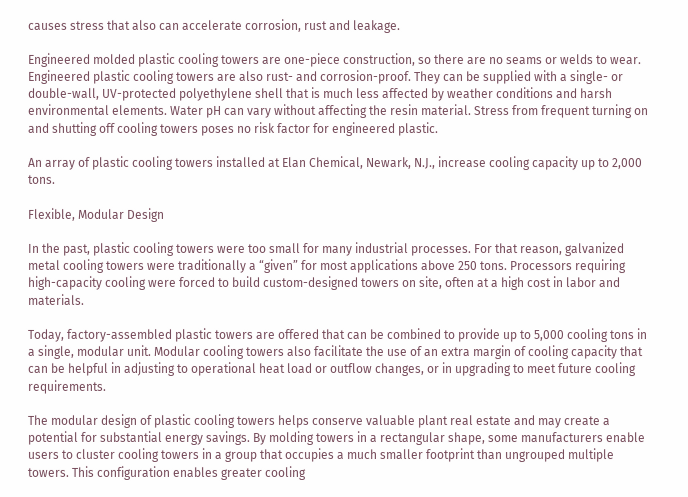causes stress that also can accelerate corrosion, rust and leakage.

Engineered molded plastic cooling towers are one-piece construction, so there are no seams or welds to wear. Engineered plastic cooling towers are also rust- and corrosion-proof. They can be supplied with a single- or double-wall, UV-protected polyethylene shell that is much less affected by weather conditions and harsh environmental elements. Water pH can vary without affecting the resin material. Stress from frequent turning on and shutting off cooling towers poses no risk factor for engineered plastic.

An array of plastic cooling towers installed at Elan Chemical, Newark, N.J., increase cooling capacity up to 2,000 tons.

Flexible, Modular Design

In the past, plastic cooling towers were too small for many industrial processes. For that reason, galvanized metal cooling towers were traditionally a “given” for most applications above 250 tons. Processors requiring high-capacity cooling were forced to build custom-designed towers on site, often at a high cost in labor and materials.

Today, factory-assembled plastic towers are offered that can be combined to provide up to 5,000 cooling tons in a single, modular unit. Modular cooling towers also facilitate the use of an extra margin of cooling capacity that can be helpful in adjusting to operational heat load or outflow changes, or in upgrading to meet future cooling requirements.

The modular design of plastic cooling towers helps conserve valuable plant real estate and may create a potential for substantial energy savings. By molding towers in a rectangular shape, some manufacturers enable users to cluster cooling towers in a group that occupies a much smaller footprint than ungrouped multiple towers. This configuration enables greater cooling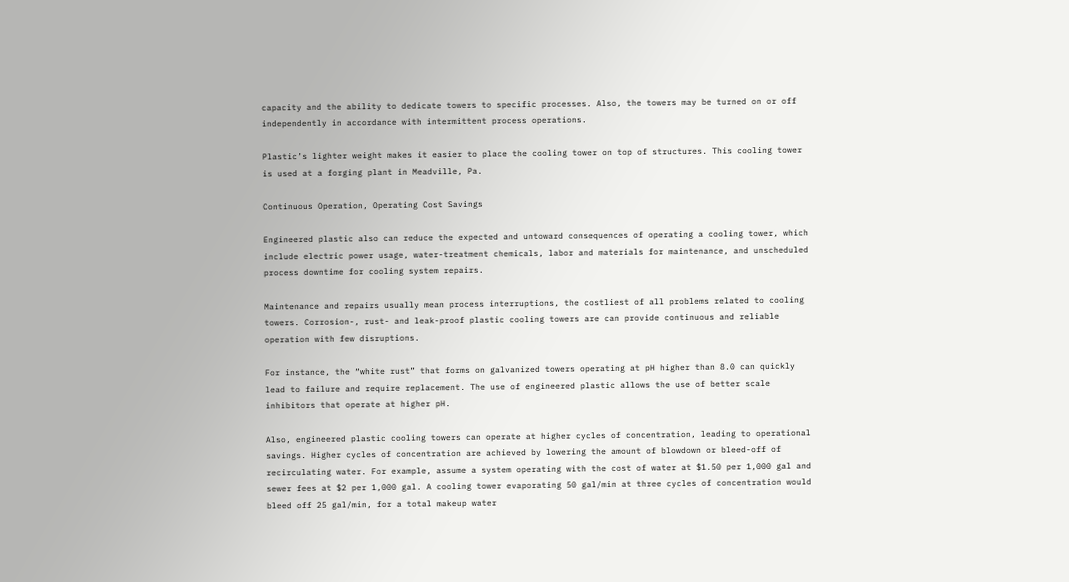capacity and the ability to dedicate towers to specific processes. Also, the towers may be turned on or off independently in accordance with intermittent process operations.

Plastic’s lighter weight makes it easier to place the cooling tower on top of structures. This cooling tower is used at a forging plant in Meadville, Pa.

Continuous Operation, Operating Cost Savings

Engineered plastic also can reduce the expected and untoward consequences of operating a cooling tower, which include electric power usage, water-treatment chemicals, labor and materials for maintenance, and unscheduled process downtime for cooling system repairs.

Maintenance and repairs usually mean process interruptions, the costliest of all problems related to cooling towers. Corrosion-, rust- and leak-proof plastic cooling towers are can provide continuous and reliable operation with few disruptions.

For instance, the “white rust” that forms on galvanized towers operating at pH higher than 8.0 can quickly lead to failure and require replacement. The use of engineered plastic allows the use of better scale inhibitors that operate at higher pH.

Also, engineered plastic cooling towers can operate at higher cycles of concentration, leading to operational savings. Higher cycles of concentration are achieved by lowering the amount of blowdown or bleed-off of recirculating water. For example, assume a system operating with the cost of water at $1.50 per 1,000 gal and sewer fees at $2 per 1,000 gal. A cooling tower evaporating 50 gal/min at three cycles of concentration would bleed off 25 gal/min, for a total makeup water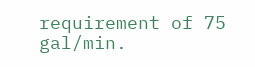requirement of 75 gal/min.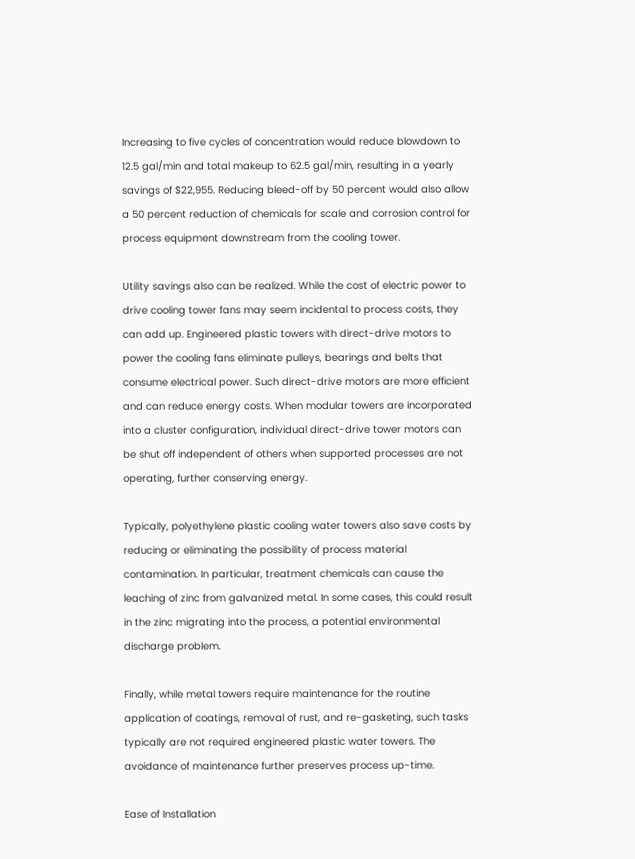Increasing to five cycles of concentration would reduce blowdown to 12.5 gal/min and total makeup to 62.5 gal/min, resulting in a yearly savings of $22,955. Reducing bleed-off by 50 percent would also allow a 50 percent reduction of chemicals for scale and corrosion control for process equipment downstream from the cooling tower.

Utility savings also can be realized. While the cost of electric power to drive cooling tower fans may seem incidental to process costs, they can add up. Engineered plastic towers with direct-drive motors to power the cooling fans eliminate pulleys, bearings and belts that consume electrical power. Such direct-drive motors are more efficient and can reduce energy costs. When modular towers are incorporated into a cluster configuration, individual direct-drive tower motors can be shut off independent of others when supported processes are not operating, further conserving energy.

Typically, polyethylene plastic cooling water towers also save costs by reducing or eliminating the possibility of process material contamination. In particular, treatment chemicals can cause the leaching of zinc from galvanized metal. In some cases, this could result in the zinc migrating into the process, a potential environmental discharge problem.

Finally, while metal towers require maintenance for the routine application of coatings, removal of rust, and re-gasketing, such tasks typically are not required engineered plastic water towers. The avoidance of maintenance further preserves process up-time.

Ease of Installation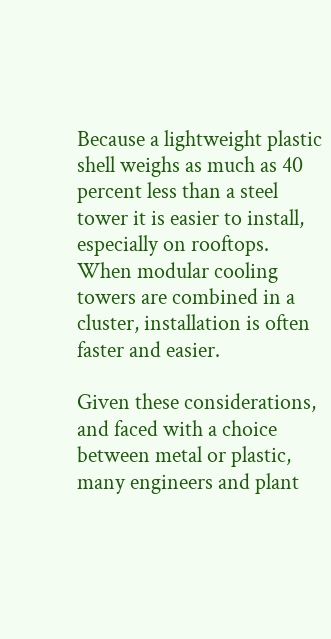Because a lightweight plastic shell weighs as much as 40 percent less than a steel tower it is easier to install, especially on rooftops. When modular cooling towers are combined in a cluster, installation is often faster and easier.

Given these considerations, and faced with a choice between metal or plastic, many engineers and plant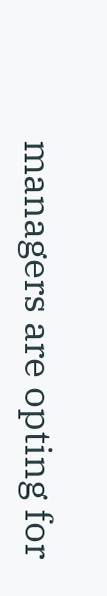managers are opting for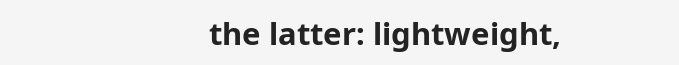the latter: lightweight,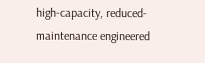high-capacity, reduced-maintenance engineered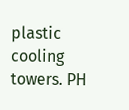plastic cooling towers. PH